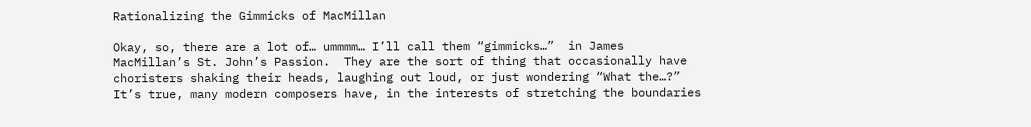Rationalizing the Gimmicks of MacMillan

Okay, so, there are a lot of… ummmm… I’ll call them “gimmicks…”  in James MacMillan’s St. John’s Passion.  They are the sort of thing that occasionally have choristers shaking their heads, laughing out loud, or just wondering “What the…?”  It’s true, many modern composers have, in the interests of stretching the boundaries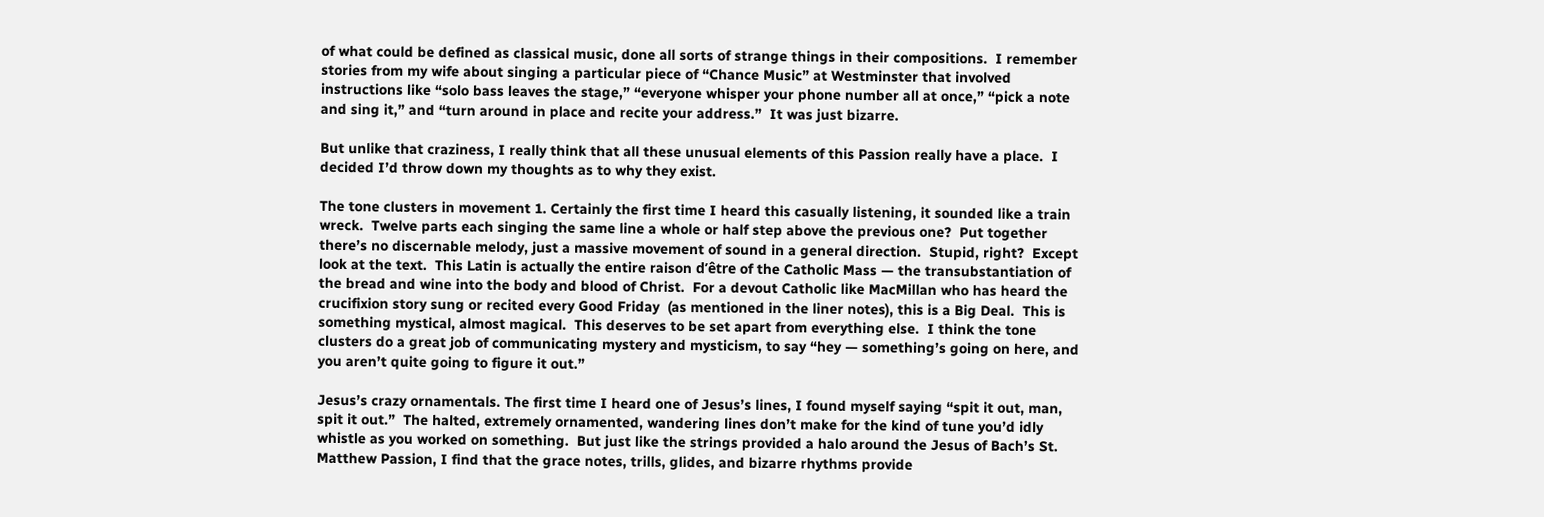of what could be defined as classical music, done all sorts of strange things in their compositions.  I remember stories from my wife about singing a particular piece of “Chance Music” at Westminster that involved instructions like “solo bass leaves the stage,” “everyone whisper your phone number all at once,” “pick a note and sing it,” and “turn around in place and recite your address.”  It was just bizarre.

But unlike that craziness, I really think that all these unusual elements of this Passion really have a place.  I decided I’d throw down my thoughts as to why they exist.

The tone clusters in movement 1. Certainly the first time I heard this casually listening, it sounded like a train wreck.  Twelve parts each singing the same line a whole or half step above the previous one?  Put together there’s no discernable melody, just a massive movement of sound in a general direction.  Stupid, right?  Except look at the text.  This Latin is actually the entire raison d’être of the Catholic Mass — the transubstantiation of the bread and wine into the body and blood of Christ.  For a devout Catholic like MacMillan who has heard the crucifixion story sung or recited every Good Friday  (as mentioned in the liner notes), this is a Big Deal.  This is something mystical, almost magical.  This deserves to be set apart from everything else.  I think the tone clusters do a great job of communicating mystery and mysticism, to say “hey — something’s going on here, and you aren’t quite going to figure it out.”

Jesus’s crazy ornamentals. The first time I heard one of Jesus’s lines, I found myself saying “spit it out, man, spit it out.”  The halted, extremely ornamented, wandering lines don’t make for the kind of tune you’d idly whistle as you worked on something.  But just like the strings provided a halo around the Jesus of Bach’s St. Matthew Passion, I find that the grace notes, trills, glides, and bizarre rhythms provide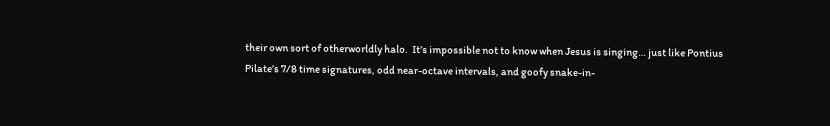their own sort of otherworldly halo.  It’s impossible not to know when Jesus is singing… just like Pontius Pilate’s 7/8 time signatures, odd near-octave intervals, and goofy snake-in-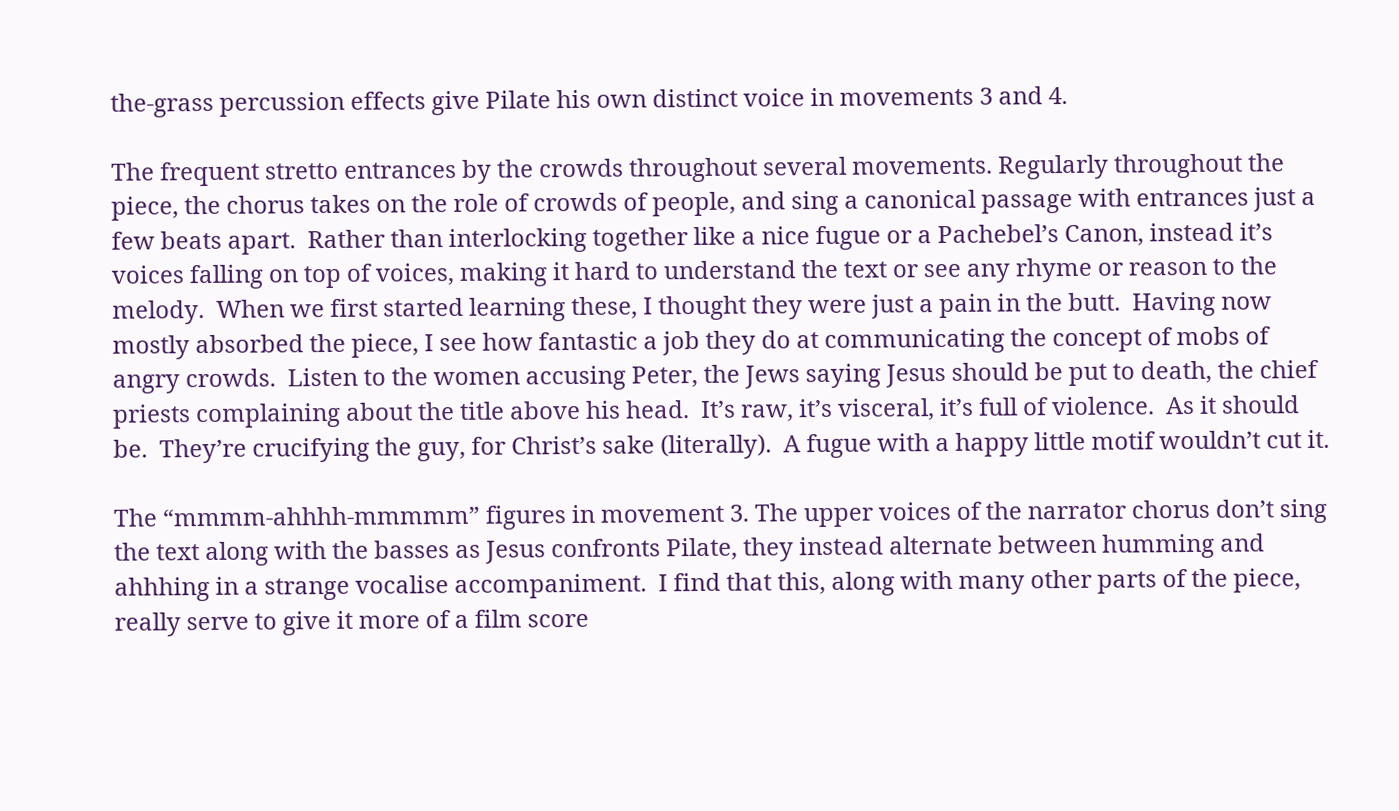the-grass percussion effects give Pilate his own distinct voice in movements 3 and 4.

The frequent stretto entrances by the crowds throughout several movements. Regularly throughout the piece, the chorus takes on the role of crowds of people, and sing a canonical passage with entrances just a few beats apart.  Rather than interlocking together like a nice fugue or a Pachebel’s Canon, instead it’s voices falling on top of voices, making it hard to understand the text or see any rhyme or reason to the melody.  When we first started learning these, I thought they were just a pain in the butt.  Having now mostly absorbed the piece, I see how fantastic a job they do at communicating the concept of mobs of angry crowds.  Listen to the women accusing Peter, the Jews saying Jesus should be put to death, the chief priests complaining about the title above his head.  It’s raw, it’s visceral, it’s full of violence.  As it should be.  They’re crucifying the guy, for Christ’s sake (literally).  A fugue with a happy little motif wouldn’t cut it.

The “mmmm-ahhhh-mmmmm” figures in movement 3. The upper voices of the narrator chorus don’t sing the text along with the basses as Jesus confronts Pilate, they instead alternate between humming and ahhhing in a strange vocalise accompaniment.  I find that this, along with many other parts of the piece, really serve to give it more of a film score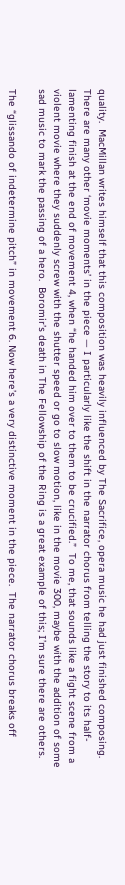quality.  MacMillan writes himself that this composition was heavily influenced by The Sacrifice, opera music he had just finished composing.  There are many other ‘movie moments’ in the piece — I particularly like the shift in the narrator chorus from telling the story to its half-lamenting finish at the end of movement 4, when “he handed him over to them to be crucified.”  To me, that sounds like a fight scene from a violent movie where they suddenly screw with the shutter speed or go to slow motion, like in the movie 300, maybe with the addition of some sad music to mark the passing of a hero.  Boromir’s death in The Fellowship of the Ring is a great example of this; I’m sure there are others.

The “glissando of indetermine pitch” in movement 6. Now here’s a very distinctive moment in the piece.  The narrator chorus breaks off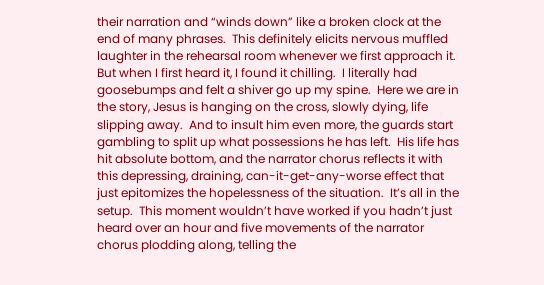their narration and “winds down” like a broken clock at the end of many phrases.  This definitely elicits nervous muffled laughter in the rehearsal room whenever we first approach it.  But when I first heard it, I found it chilling.  I literally had goosebumps and felt a shiver go up my spine.  Here we are in the story, Jesus is hanging on the cross, slowly dying, life slipping away.  And to insult him even more, the guards start gambling to split up what possessions he has left.  His life has hit absolute bottom, and the narrator chorus reflects it with this depressing, draining, can-it-get-any-worse effect that just epitomizes the hopelessness of the situation.  It’s all in the setup.  This moment wouldn’t have worked if you hadn’t just heard over an hour and five movements of the narrator chorus plodding along, telling the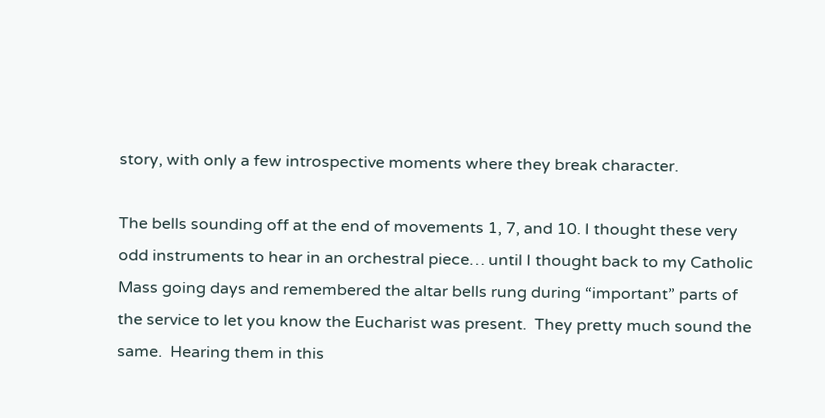story, with only a few introspective moments where they break character.

The bells sounding off at the end of movements 1, 7, and 10. I thought these very odd instruments to hear in an orchestral piece… until I thought back to my Catholic Mass going days and remembered the altar bells rung during “important” parts of the service to let you know the Eucharist was present.  They pretty much sound the same.  Hearing them in this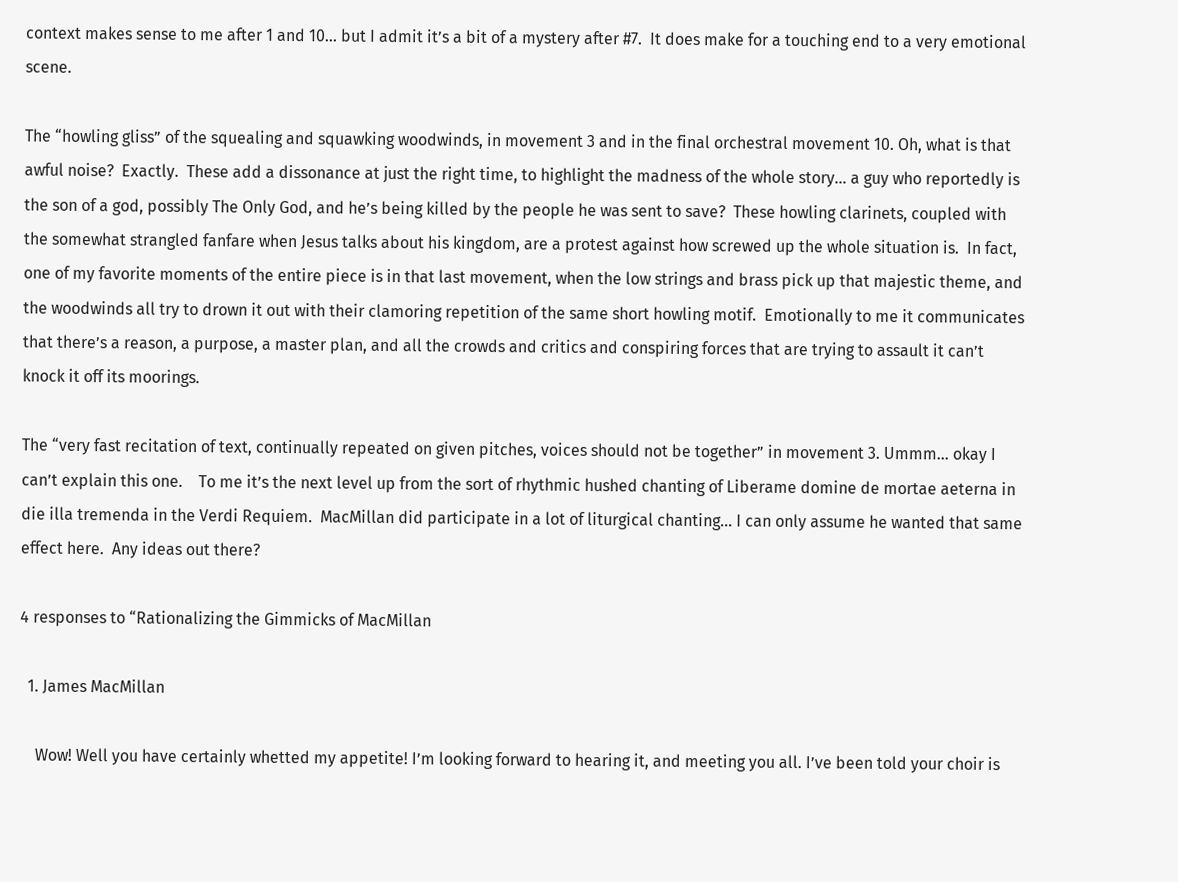context makes sense to me after 1 and 10… but I admit it’s a bit of a mystery after #7.  It does make for a touching end to a very emotional scene.

The “howling gliss” of the squealing and squawking woodwinds, in movement 3 and in the final orchestral movement 10. Oh, what is that awful noise?  Exactly.  These add a dissonance at just the right time, to highlight the madness of the whole story… a guy who reportedly is the son of a god, possibly The Only God, and he’s being killed by the people he was sent to save?  These howling clarinets, coupled with the somewhat strangled fanfare when Jesus talks about his kingdom, are a protest against how screwed up the whole situation is.  In fact, one of my favorite moments of the entire piece is in that last movement, when the low strings and brass pick up that majestic theme, and the woodwinds all try to drown it out with their clamoring repetition of the same short howling motif.  Emotionally to me it communicates that there’s a reason, a purpose, a master plan, and all the crowds and critics and conspiring forces that are trying to assault it can’t knock it off its moorings.

The “very fast recitation of text, continually repeated on given pitches, voices should not be together” in movement 3. Ummm… okay I can’t explain this one.    To me it’s the next level up from the sort of rhythmic hushed chanting of Liberame domine de mortae aeterna in die illa tremenda in the Verdi Requiem.  MacMillan did participate in a lot of liturgical chanting… I can only assume he wanted that same effect here.  Any ideas out there?

4 responses to “Rationalizing the Gimmicks of MacMillan

  1. James MacMillan

    Wow! Well you have certainly whetted my appetite! I’m looking forward to hearing it, and meeting you all. I’ve been told your choir is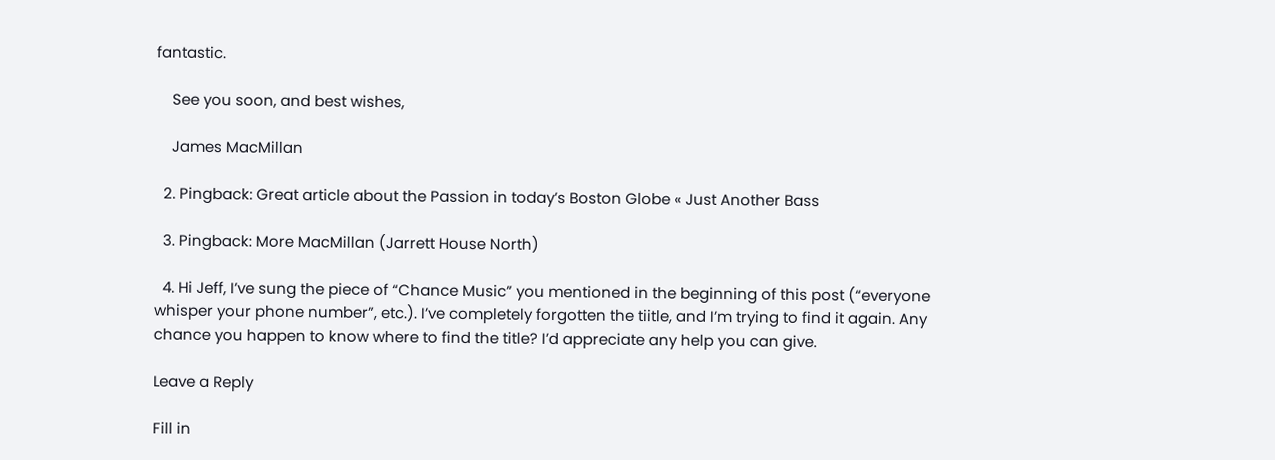fantastic.

    See you soon, and best wishes,

    James MacMillan

  2. Pingback: Great article about the Passion in today’s Boston Globe « Just Another Bass

  3. Pingback: More MacMillan (Jarrett House North)

  4. Hi Jeff, I’ve sung the piece of “Chance Music” you mentioned in the beginning of this post (“everyone whisper your phone number”, etc.). I’ve completely forgotten the tiitle, and I’m trying to find it again. Any chance you happen to know where to find the title? I’d appreciate any help you can give.

Leave a Reply

Fill in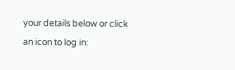your details below or click an icon to log in: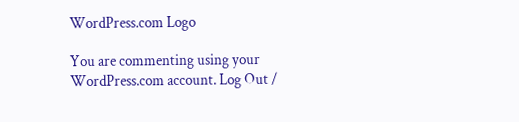WordPress.com Logo

You are commenting using your WordPress.com account. Log Out /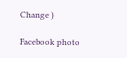Change )

Facebook photo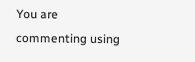You are commenting using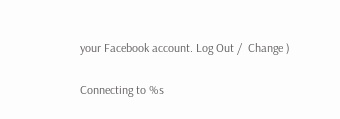your Facebook account. Log Out /  Change )

Connecting to %s